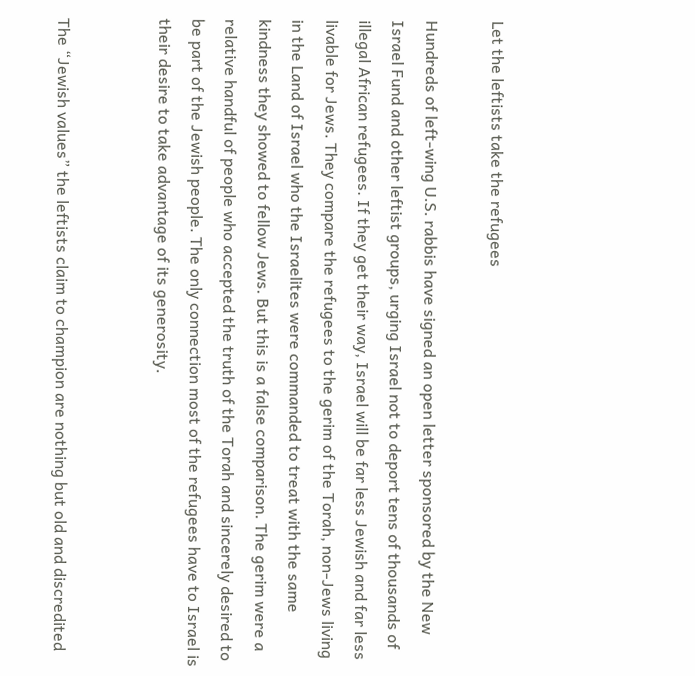Let the leftists take the refugees

Hundreds of left-wing U.S. rabbis have signed an open letter sponsored by the New Israel Fund and other leftist groups, urging Israel not to deport tens of thousands of illegal African refugees. If they get their way, Israel will be far less Jewish and far less livable for Jews. They compare the refugees to the gerim of the Torah, non-Jews living in the Land of Israel who the Israelites were commanded to treat with the same kindness they showed to fellow Jews. But this is a false comparison. The gerim were a relative handful of people who accepted the truth of the Torah and sincerely desired to be part of the Jewish people. The only connection most of the refugees have to Israel is their desire to take advantage of its generosity.


The “Jewish values” the leftists claim to champion are nothing but old and discredited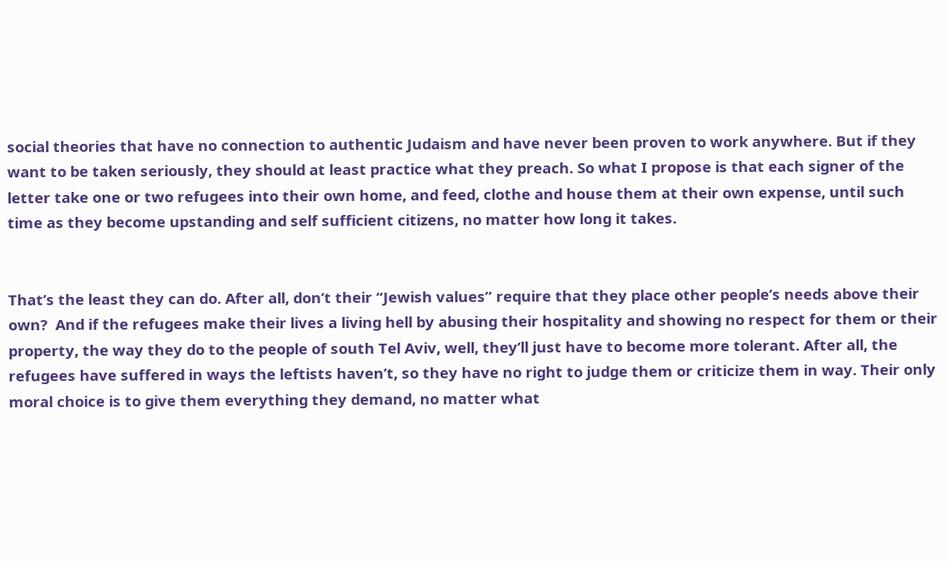social theories that have no connection to authentic Judaism and have never been proven to work anywhere. But if they want to be taken seriously, they should at least practice what they preach. So what I propose is that each signer of the letter take one or two refugees into their own home, and feed, clothe and house them at their own expense, until such time as they become upstanding and self sufficient citizens, no matter how long it takes.


That’s the least they can do. After all, don’t their “Jewish values” require that they place other people’s needs above their own?  And if the refugees make their lives a living hell by abusing their hospitality and showing no respect for them or their property, the way they do to the people of south Tel Aviv, well, they’ll just have to become more tolerant. After all, the refugees have suffered in ways the leftists haven’t, so they have no right to judge them or criticize them in way. Their only moral choice is to give them everything they demand, no matter what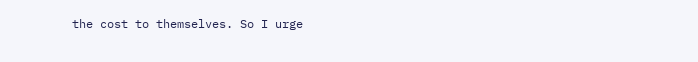the cost to themselves. So I urge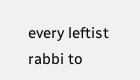every leftist rabbi to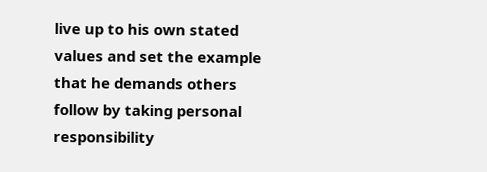live up to his own stated values and set the example that he demands others follow by taking personal responsibility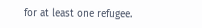for at least one refugee.